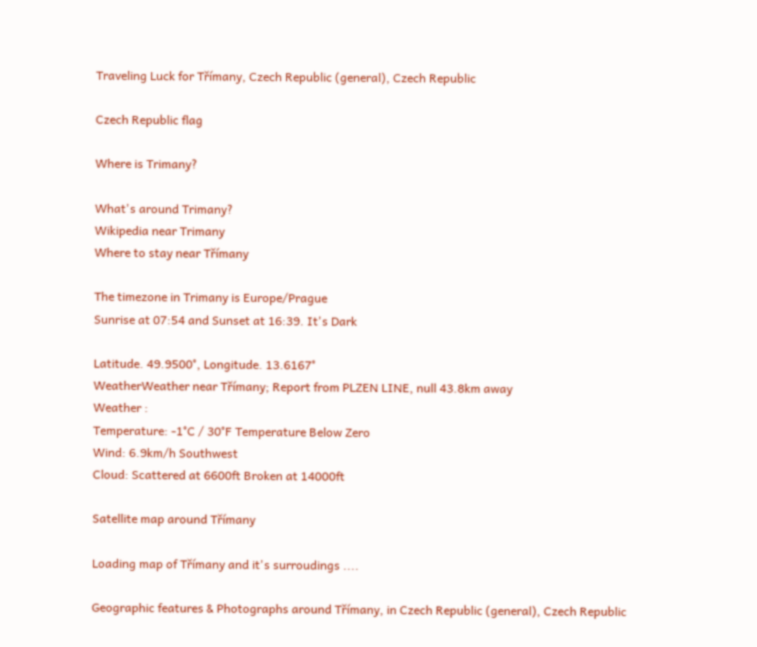Traveling Luck for Třímany, Czech Republic (general), Czech Republic

Czech Republic flag

Where is Trimany?

What's around Trimany?
Wikipedia near Trimany
Where to stay near Třímany

The timezone in Trimany is Europe/Prague
Sunrise at 07:54 and Sunset at 16:39. It's Dark

Latitude. 49.9500°, Longitude. 13.6167°
WeatherWeather near Třímany; Report from PLZEN LINE, null 43.8km away
Weather :
Temperature: -1°C / 30°F Temperature Below Zero
Wind: 6.9km/h Southwest
Cloud: Scattered at 6600ft Broken at 14000ft

Satellite map around Třímany

Loading map of Třímany and it's surroudings ....

Geographic features & Photographs around Třímany, in Czech Republic (general), Czech Republic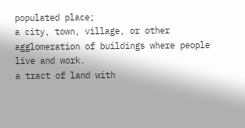populated place;
a city, town, village, or other agglomeration of buildings where people live and work.
a tract of land with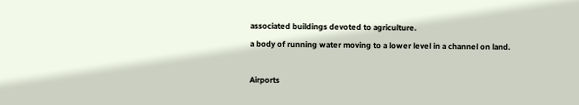associated buildings devoted to agriculture.
a body of running water moving to a lower level in a channel on land.

Airports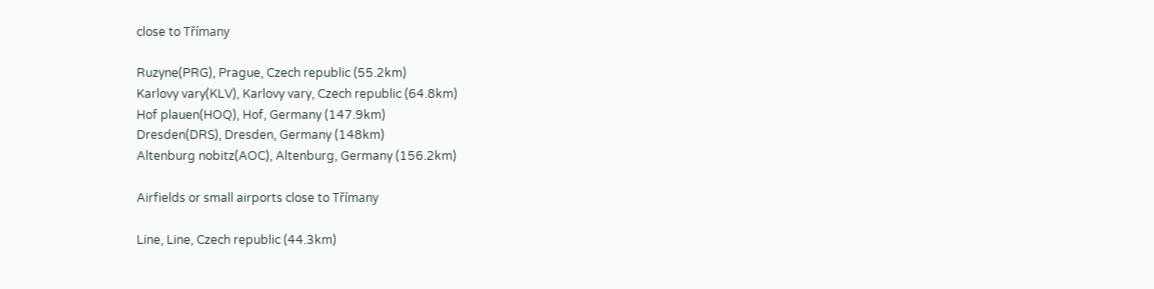close to Třímany

Ruzyne(PRG), Prague, Czech republic (55.2km)
Karlovy vary(KLV), Karlovy vary, Czech republic (64.8km)
Hof plauen(HOQ), Hof, Germany (147.9km)
Dresden(DRS), Dresden, Germany (148km)
Altenburg nobitz(AOC), Altenburg, Germany (156.2km)

Airfields or small airports close to Třímany

Line, Line, Czech republic (44.3km)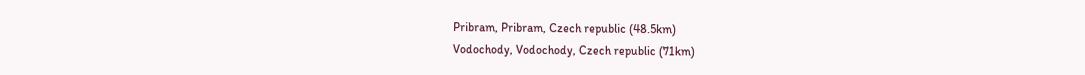Pribram, Pribram, Czech republic (48.5km)
Vodochody, Vodochody, Czech republic (71km)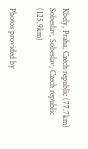Kbely, Praha, Czech republic (77.7km)
Sobeslav, Sobeslav, Czech republic (125.9km)

Photos provided by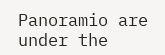Panoramio are under the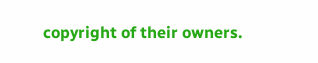copyright of their owners.